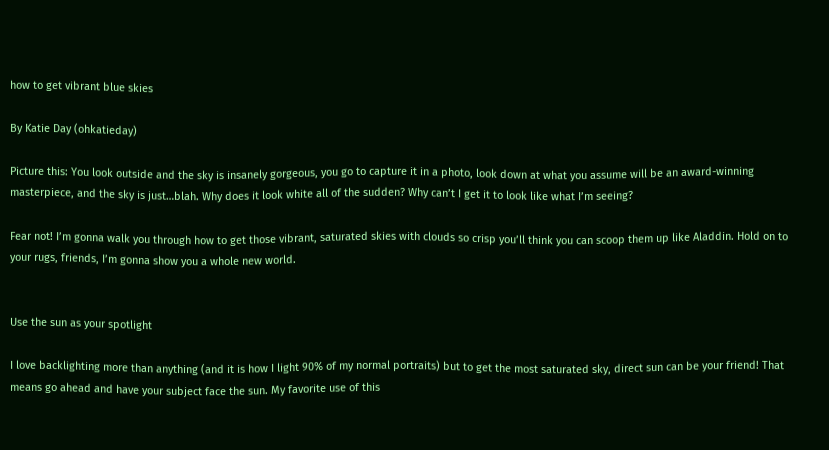how to get vibrant blue skies

By Katie Day (ohkatieday)

Picture this: You look outside and the sky is insanely gorgeous, you go to capture it in a photo, look down at what you assume will be an award-winning masterpiece, and the sky is just…blah. Why does it look white all of the sudden? Why can’t I get it to look like what I’m seeing?

Fear not! I’m gonna walk you through how to get those vibrant, saturated skies with clouds so crisp you’ll think you can scoop them up like Aladdin. Hold on to your rugs, friends, I’m gonna show you a whole new world.


Use the sun as your spotlight

I love backlighting more than anything (and it is how I light 90% of my normal portraits) but to get the most saturated sky, direct sun can be your friend! That means go ahead and have your subject face the sun. My favorite use of this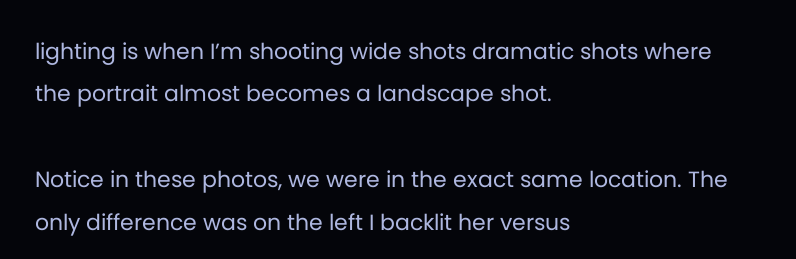lighting is when I’m shooting wide shots dramatic shots where the portrait almost becomes a landscape shot.

Notice in these photos, we were in the exact same location. The only difference was on the left I backlit her versus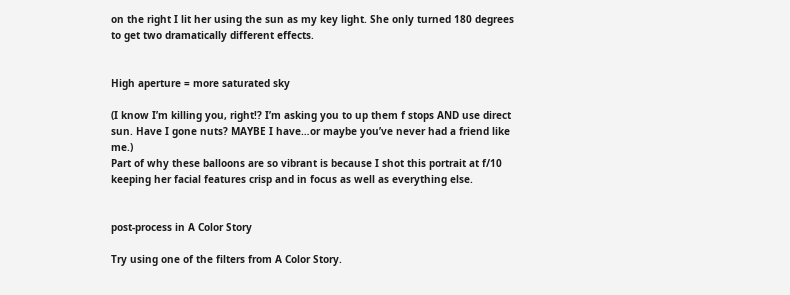on the right I lit her using the sun as my key light. She only turned 180 degrees to get two dramatically different effects.


High aperture = more saturated sky

(I know I’m killing you, right!? I’m asking you to up them f stops AND use direct sun. Have I gone nuts? MAYBE I have…or maybe you’ve never had a friend like me.)
Part of why these balloons are so vibrant is because I shot this portrait at f/10 keeping her facial features crisp and in focus as well as everything else.


post-process in A Color Story

Try using one of the filters from A Color Story.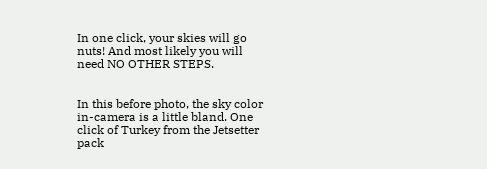In one click, your skies will go nuts! And most likely you will need NO OTHER STEPS.


In this before photo, the sky color in-camera is a little bland. One click of Turkey from the Jetsetter pack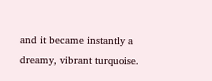and it became instantly a dreamy, vibrant turquoise.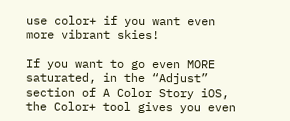use color+ if you want even more vibrant skies!

If you want to go even MORE saturated, in the “Adjust” section of A Color Story iOS, the Color+ tool gives you even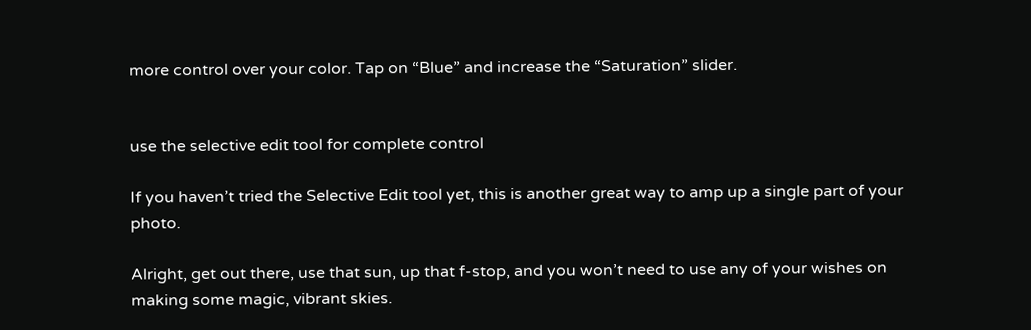more control over your color. Tap on “Blue” and increase the “Saturation” slider.


use the selective edit tool for complete control

If you haven’t tried the Selective Edit tool yet, this is another great way to amp up a single part of your photo.

Alright, get out there, use that sun, up that f-stop, and you won’t need to use any of your wishes on making some magic, vibrant skies.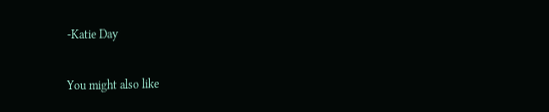-Katie Day

You might also like